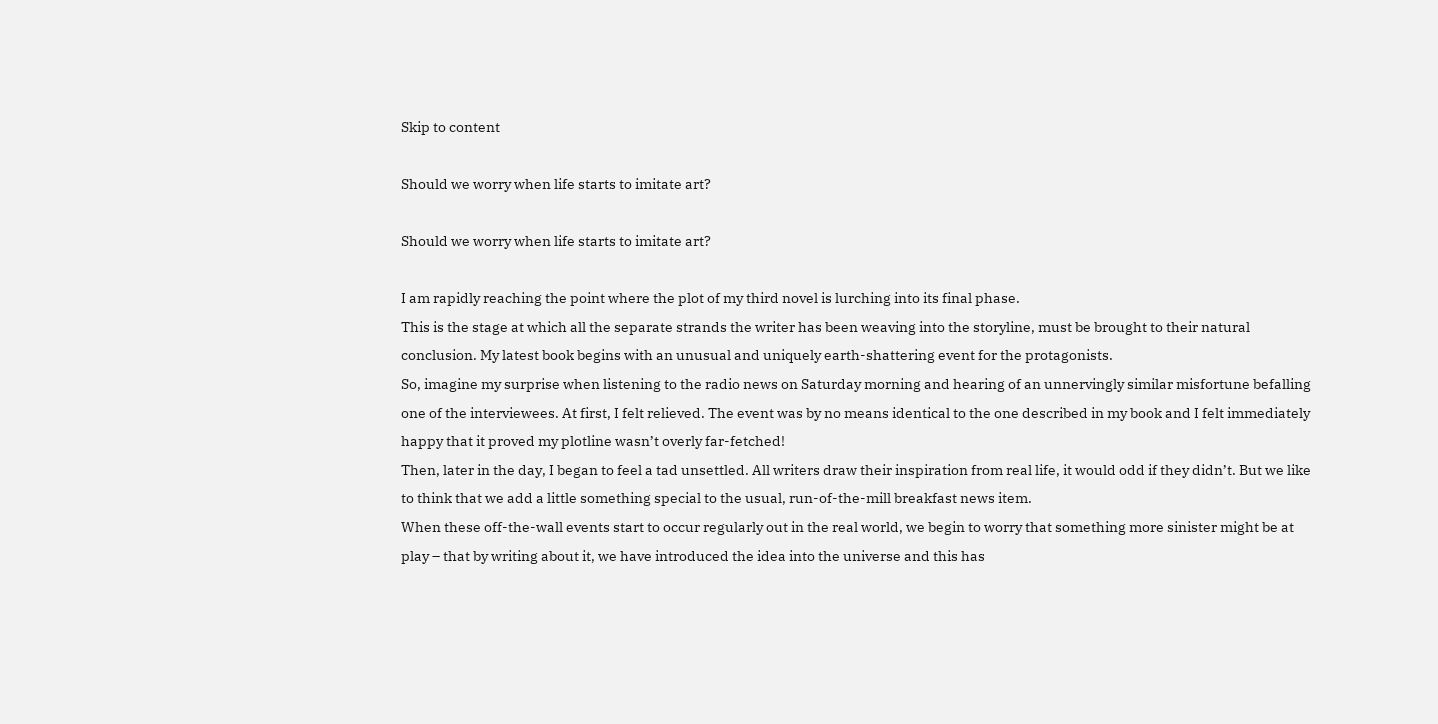Skip to content

Should we worry when life starts to imitate art?

Should we worry when life starts to imitate art?

I am rapidly reaching the point where the plot of my third novel is lurching into its final phase.
This is the stage at which all the separate strands the writer has been weaving into the storyline, must be brought to their natural conclusion. My latest book begins with an unusual and uniquely earth-shattering event for the protagonists.
So, imagine my surprise when listening to the radio news on Saturday morning and hearing of an unnervingly similar misfortune befalling one of the interviewees. At first, I felt relieved. The event was by no means identical to the one described in my book and I felt immediately happy that it proved my plotline wasn’t overly far-fetched!
Then, later in the day, I began to feel a tad unsettled. All writers draw their inspiration from real life, it would odd if they didn’t. But we like to think that we add a little something special to the usual, run-of-the-mill breakfast news item.
When these off-the-wall events start to occur regularly out in the real world, we begin to worry that something more sinister might be at play – that by writing about it, we have introduced the idea into the universe and this has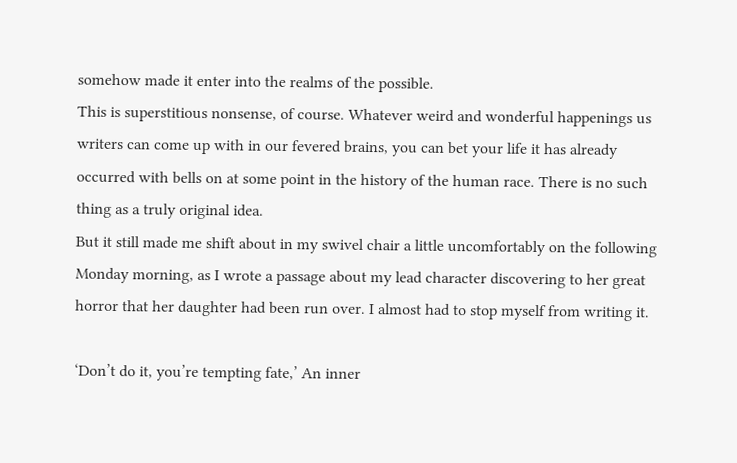somehow made it enter into the realms of the possible.
This is superstitious nonsense, of course. Whatever weird and wonderful happenings us writers can come up with in our fevered brains, you can bet your life it has already occurred with bells on at some point in the history of the human race. There is no such thing as a truly original idea.
But it still made me shift about in my swivel chair a little uncomfortably on the following Monday morning, as I wrote a passage about my lead character discovering to her great horror that her daughter had been run over. I almost had to stop myself from writing it.

‘Don’t do it, you’re tempting fate,’ An inner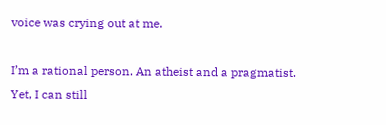voice was crying out at me.

I’m a rational person. An atheist and a pragmatist. Yet, I can still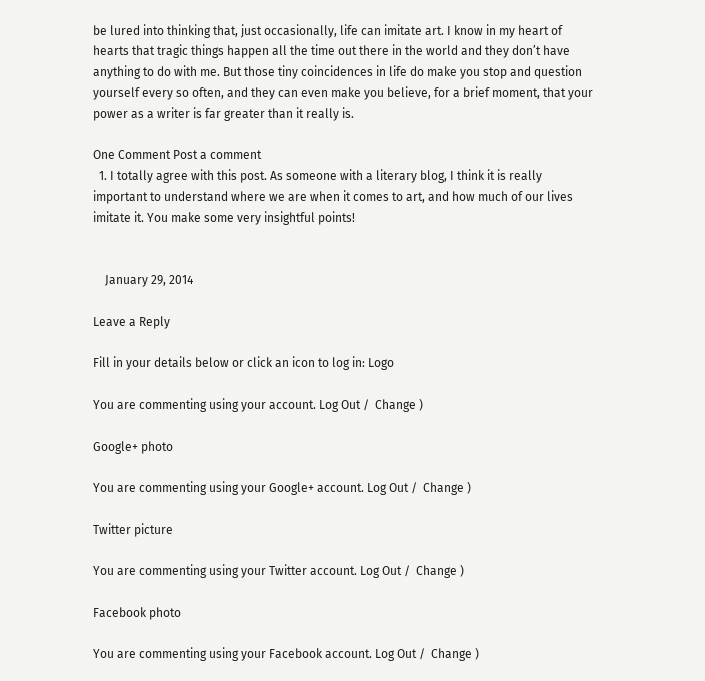be lured into thinking that, just occasionally, life can imitate art. I know in my heart of hearts that tragic things happen all the time out there in the world and they don’t have anything to do with me. But those tiny coincidences in life do make you stop and question yourself every so often, and they can even make you believe, for a brief moment, that your power as a writer is far greater than it really is.

One Comment Post a comment
  1. I totally agree with this post. As someone with a literary blog, I think it is really important to understand where we are when it comes to art, and how much of our lives imitate it. You make some very insightful points!


    January 29, 2014

Leave a Reply

Fill in your details below or click an icon to log in: Logo

You are commenting using your account. Log Out /  Change )

Google+ photo

You are commenting using your Google+ account. Log Out /  Change )

Twitter picture

You are commenting using your Twitter account. Log Out /  Change )

Facebook photo

You are commenting using your Facebook account. Log Out /  Change )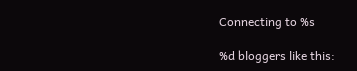Connecting to %s

%d bloggers like this: